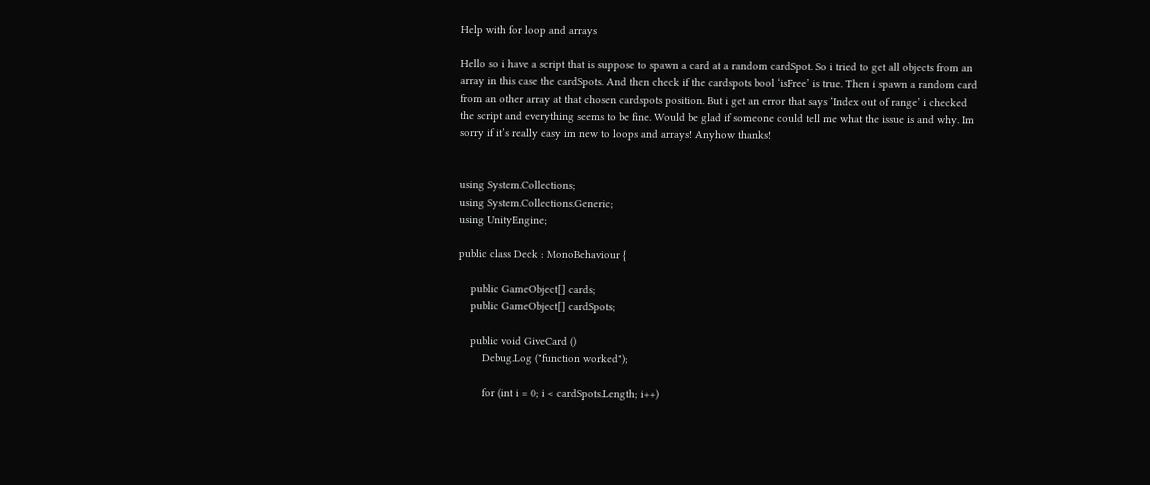Help with for loop and arrays

Hello so i have a script that is suppose to spawn a card at a random cardSpot. So i tried to get all objects from an array in this case the cardSpots. And then check if the cardspots bool ‘isFree’ is true. Then i spawn a random card from an other array at that chosen cardspots position. But i get an error that says ‘Index out of range’ i checked the script and everything seems to be fine. Would be glad if someone could tell me what the issue is and why. Im sorry if it’s really easy im new to loops and arrays! Anyhow thanks!


using System.Collections;
using System.Collections.Generic;
using UnityEngine;

public class Deck : MonoBehaviour {

    public GameObject[] cards;
    public GameObject[] cardSpots;

    public void GiveCard ()
        Debug.Log ("function worked");

        for (int i = 0; i < cardSpots.Length; i++)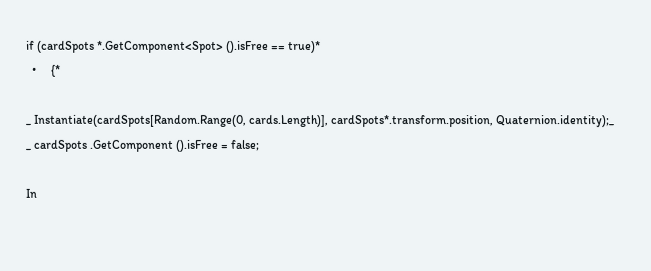if (cardSpots *.GetComponent<Spot> ().isFree == true)*
  •     {*

_ Instantiate(cardSpots[Random.Range(0, cards.Length)], cardSpots*.transform.position, Quaternion.identity);_
_ cardSpots .GetComponent ().isFree = false;

In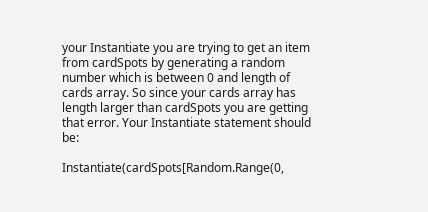your Instantiate you are trying to get an item from cardSpots by generating a random number which is between 0 and length of cards array. So since your cards array has length larger than cardSpots you are getting that error. Your Instantiate statement should be:

Instantiate(cardSpots[Random.Range(0,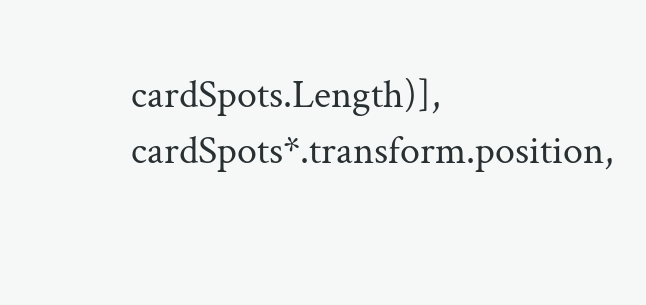cardSpots.Length)], cardSpots*.transform.position,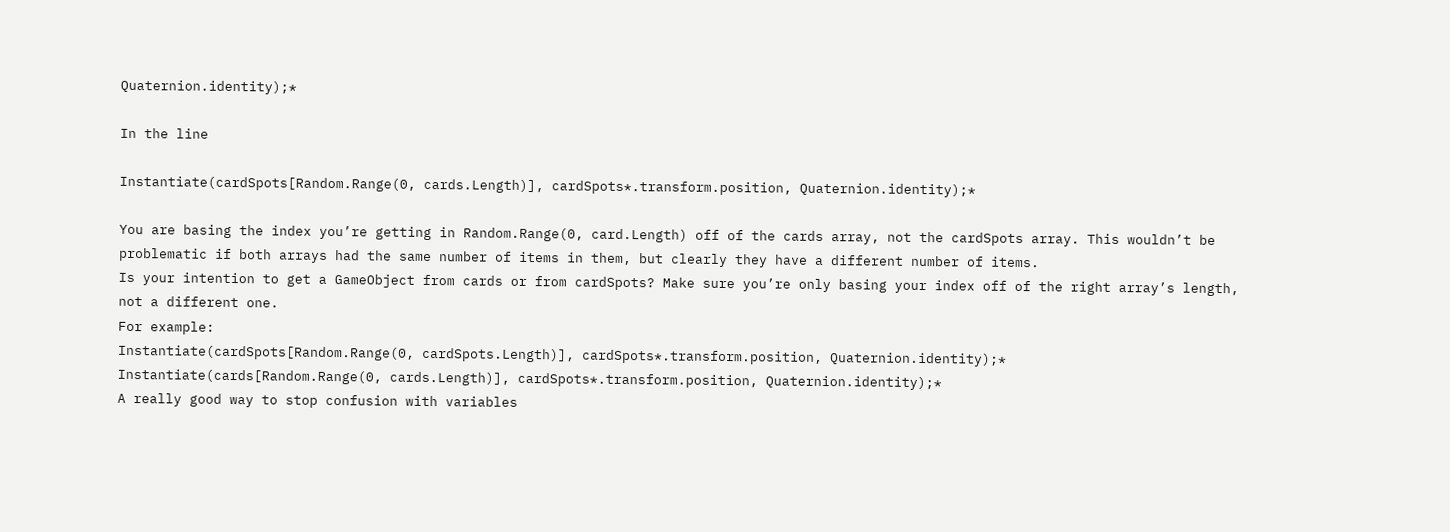Quaternion.identity);*

In the line

Instantiate(cardSpots[Random.Range(0, cards.Length)], cardSpots*.transform.position, Quaternion.identity);*

You are basing the index you’re getting in Random.Range(0, card.Length) off of the cards array, not the cardSpots array. This wouldn’t be problematic if both arrays had the same number of items in them, but clearly they have a different number of items.
Is your intention to get a GameObject from cards or from cardSpots? Make sure you’re only basing your index off of the right array’s length, not a different one.
For example:
Instantiate(cardSpots[Random.Range(0, cardSpots.Length)], cardSpots*.transform.position, Quaternion.identity);*
Instantiate(cards[Random.Range(0, cards.Length)], cardSpots*.transform.position, Quaternion.identity);*
A really good way to stop confusion with variables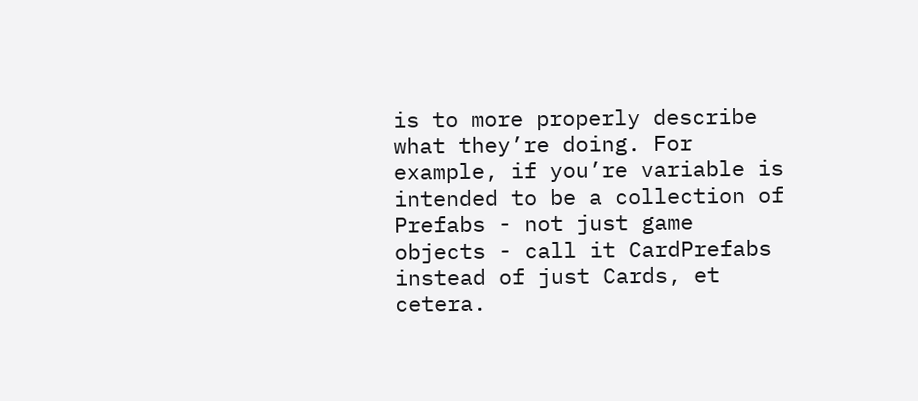is to more properly describe what they’re doing. For example, if you’re variable is intended to be a collection of Prefabs - not just game objects - call it CardPrefabs instead of just Cards, et cetera.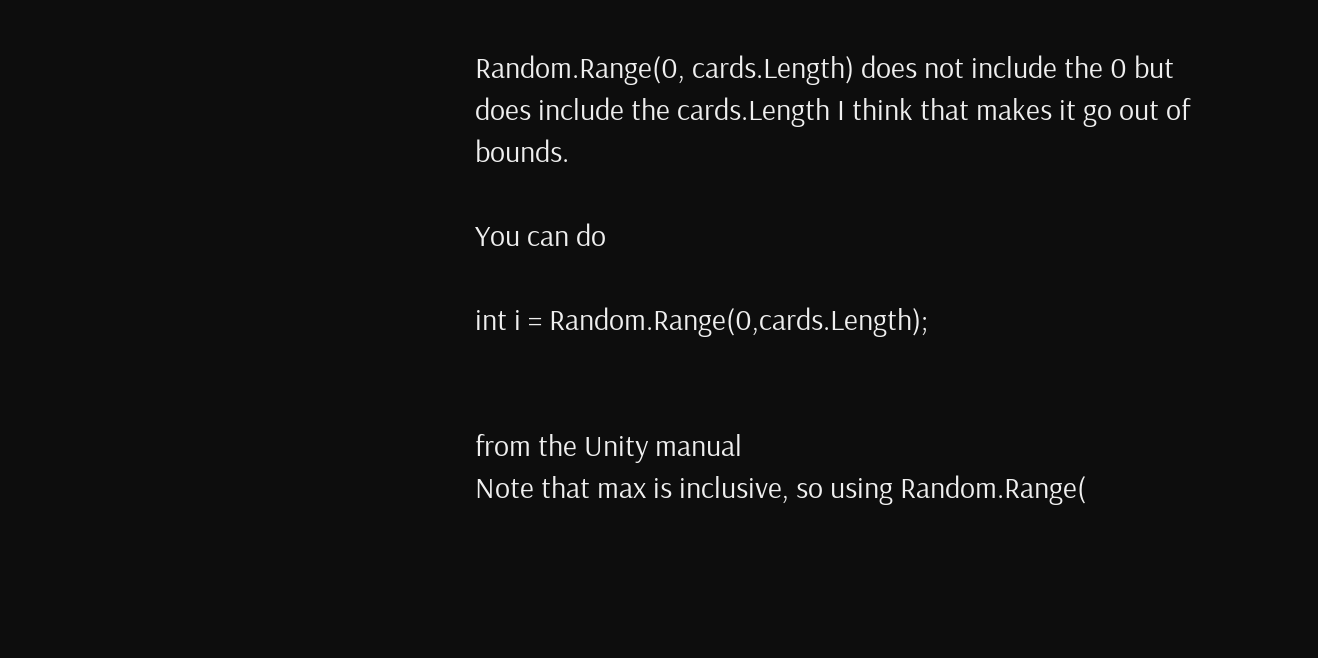Random.Range(0, cards.Length) does not include the 0 but does include the cards.Length I think that makes it go out of bounds.

You can do

int i = Random.Range(0,cards.Length);


from the Unity manual
Note that max is inclusive, so using Random.Range(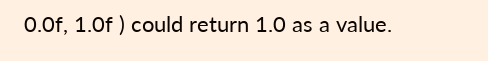0.0f, 1.0f ) could return 1.0 as a value.